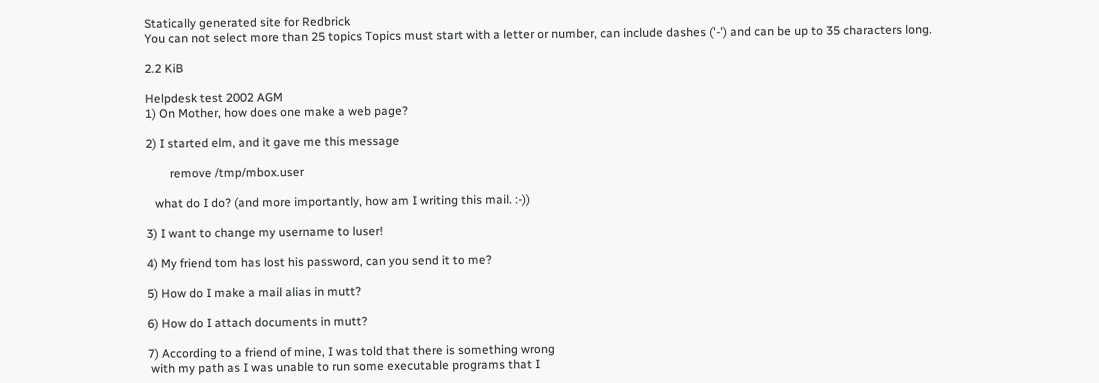Statically generated site for Redbrick
You can not select more than 25 topics Topics must start with a letter or number, can include dashes ('-') and can be up to 35 characters long.

2.2 KiB

Helpdesk test 2002 AGM
1) On Mother, how does one make a web page?

2) I started elm, and it gave me this message

        remove /tmp/mbox.user

   what do I do? (and more importantly, how am I writing this mail. :-))

3) I want to change my username to luser!

4) My friend tom has lost his password, can you send it to me?

5) How do I make a mail alias in mutt?

6) How do I attach documents in mutt?

7) According to a friend of mine, I was told that there is something wrong
 with my path as I was unable to run some executable programs that I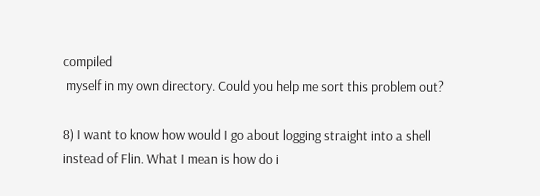compiled
 myself in my own directory. Could you help me sort this problem out?

8) I want to know how would I go about logging straight into a shell
instead of Flin. What I mean is how do i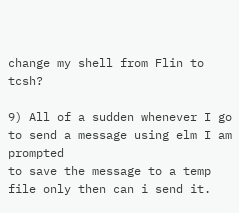change my shell from Flin to tcsh?

9) All of a sudden whenever I go to send a message using elm I am prompted
to save the message to a temp file only then can i send it.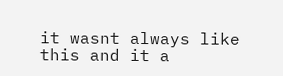it wasnt always like this and it a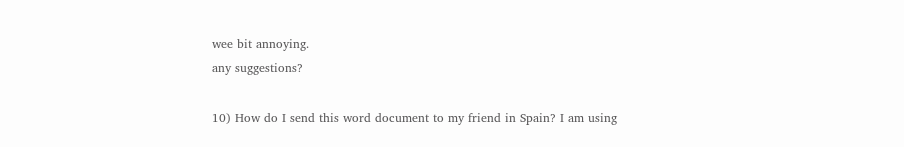wee bit annoying.
any suggestions?

10) How do I send this word document to my friend in Spain? I am using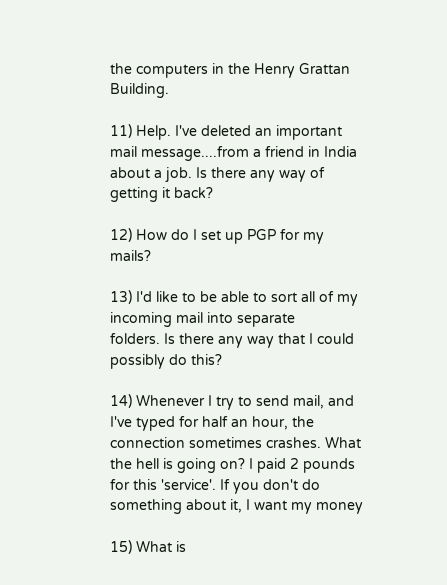the computers in the Henry Grattan Building.

11) Help. I've deleted an important mail message....from a friend in India
about a job. Is there any way of getting it back?

12) How do I set up PGP for my mails?

13) I'd like to be able to sort all of my incoming mail into separate
folders. Is there any way that I could possibly do this?

14) Whenever I try to send mail, and I've typed for half an hour, the
connection sometimes crashes. What the hell is going on? I paid 2 pounds
for this 'service'. If you don't do something about it, I want my money

15) What is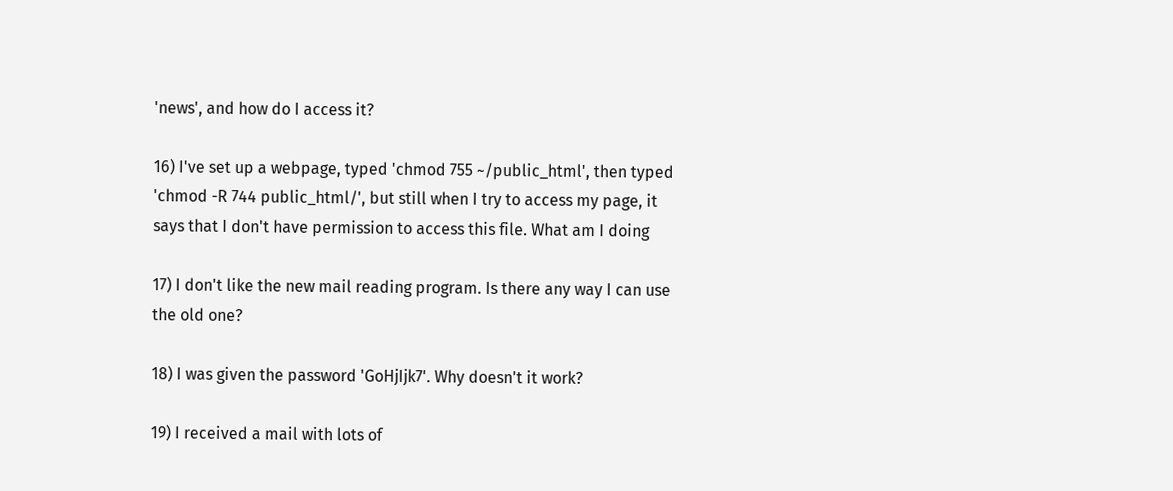'news', and how do I access it?

16) I've set up a webpage, typed 'chmod 755 ~/public_html', then typed
'chmod -R 744 public_html/', but still when I try to access my page, it
says that I don't have permission to access this file. What am I doing

17) I don't like the new mail reading program. Is there any way I can use
the old one?

18) I was given the password 'GoHjIjk7'. Why doesn't it work?

19) I received a mail with lots of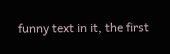funny text in it, the first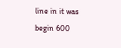line in it was
begin 600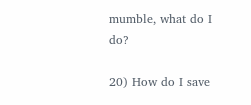mumble, what do I do?

20) How do I save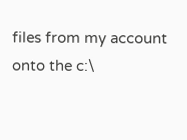files from my account onto the c:\